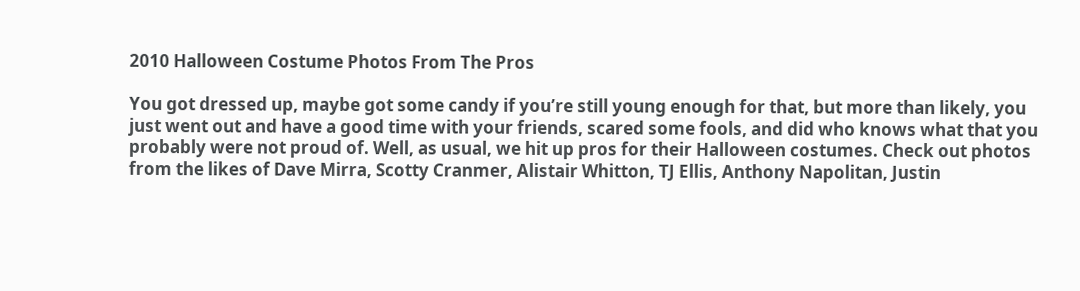2010 Halloween Costume Photos From The Pros

You got dressed up, maybe got some candy if you’re still young enough for that, but more than likely, you just went out and have a good time with your friends, scared some fools, and did who knows what that you probably were not proud of. Well, as usual, we hit up pros for their Halloween costumes. Check out photos from the likes of Dave Mirra, Scotty Cranmer, Alistair Whitton, TJ Ellis, Anthony Napolitan, Justin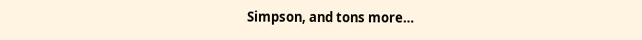Simpson, and tons more…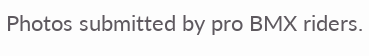Photos submitted by pro BMX riders.